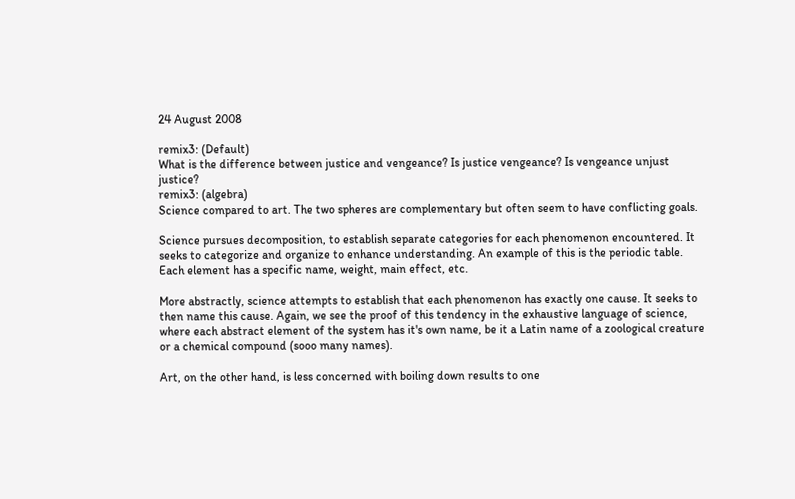24 August 2008

remix3: (Default)
What is the difference between justice and vengeance? Is justice vengeance? Is vengeance unjust justice?
remix3: (algebra)
Science compared to art. The two spheres are complementary but often seem to have conflicting goals.

Science pursues decomposition, to establish separate categories for each phenomenon encountered. It seeks to categorize and organize to enhance understanding. An example of this is the periodic table. Each element has a specific name, weight, main effect, etc.

More abstractly, science attempts to establish that each phenomenon has exactly one cause. It seeks to then name this cause. Again, we see the proof of this tendency in the exhaustive language of science, where each abstract element of the system has it's own name, be it a Latin name of a zoological creature or a chemical compound (sooo many names).

Art, on the other hand, is less concerned with boiling down results to one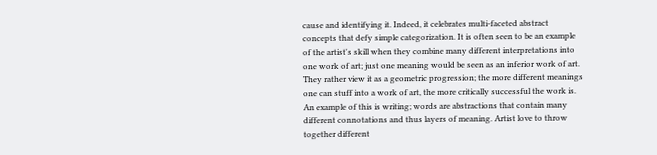cause and identifying it. Indeed, it celebrates multi-faceted abstract concepts that defy simple categorization. It is often seen to be an example of the artist's skill when they combine many different interpretations into one work of art; just one meaning would be seen as an inferior work of art. They rather view it as a geometric progression; the more different meanings one can stuff into a work of art, the more critically successful the work is. An example of this is writing; words are abstractions that contain many different connotations and thus layers of meaning. Artist love to throw together different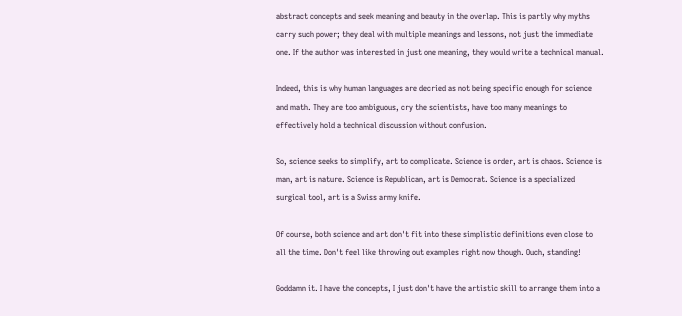abstract concepts and seek meaning and beauty in the overlap. This is partly why myths carry such power; they deal with multiple meanings and lessons, not just the immediate one. If the author was interested in just one meaning, they would write a technical manual.

Indeed, this is why human languages are decried as not being specific enough for science and math. They are too ambiguous, cry the scientists, have too many meanings to effectively hold a technical discussion without confusion.

So, science seeks to simplify, art to complicate. Science is order, art is chaos. Science is man, art is nature. Science is Republican, art is Democrat. Science is a specialized surgical tool, art is a Swiss army knife.

Of course, both science and art don't fit into these simplistic definitions even close to all the time. Don't feel like throwing out examples right now though. Ouch, standing!

Goddamn it. I have the concepts, I just don't have the artistic skill to arrange them into a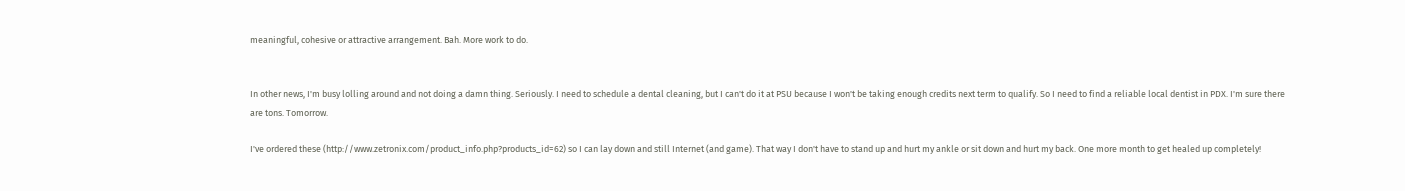meaningful, cohesive or attractive arrangement. Bah. More work to do.


In other news, I'm busy lolling around and not doing a damn thing. Seriously. I need to schedule a dental cleaning, but I can't do it at PSU because I won't be taking enough credits next term to qualify. So I need to find a reliable local dentist in PDX. I'm sure there are tons. Tomorrow.

I've ordered these (http://www.zetronix.com/product_info.php?products_id=62) so I can lay down and still Internet (and game). That way I don't have to stand up and hurt my ankle or sit down and hurt my back. One more month to get healed up completely!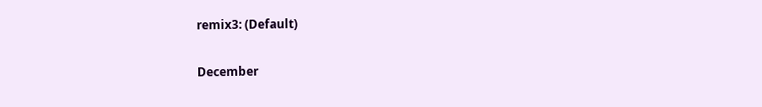remix3: (Default)

December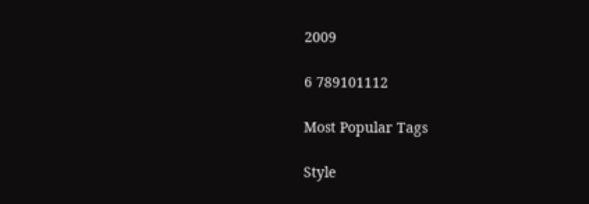2009

6 789101112

Most Popular Tags

Style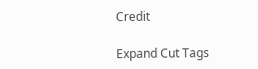Credit

Expand Cut Tags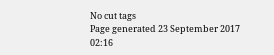No cut tags
Page generated 23 September 2017 02:16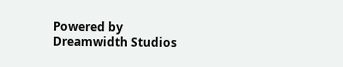Powered by Dreamwidth Studios